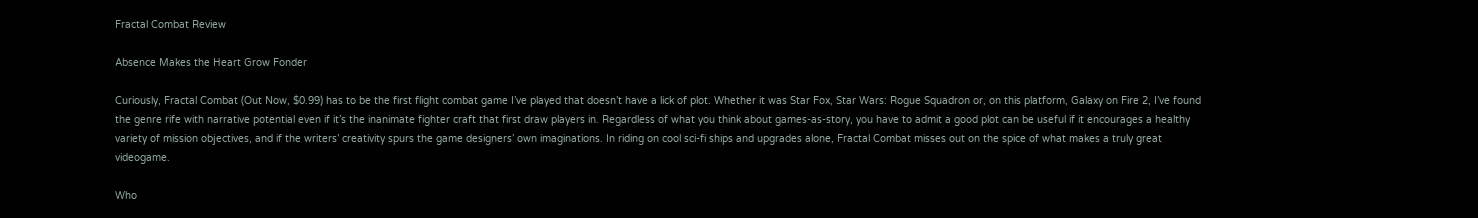Fractal Combat Review

Absence Makes the Heart Grow Fonder

Curiously, Fractal Combat (Out Now, $0.99) has to be the first flight combat game I’ve played that doesn’t have a lick of plot. Whether it was Star Fox, Star Wars: Rogue Squadron or, on this platform, Galaxy on Fire 2, I’ve found the genre rife with narrative potential even if it’s the inanimate fighter craft that first draw players in. Regardless of what you think about games-as-story, you have to admit a good plot can be useful if it encourages a healthy variety of mission objectives, and if the writers’ creativity spurs the game designers’ own imaginations. In riding on cool sci-fi ships and upgrades alone, Fractal Combat misses out on the spice of what makes a truly great videogame.

Who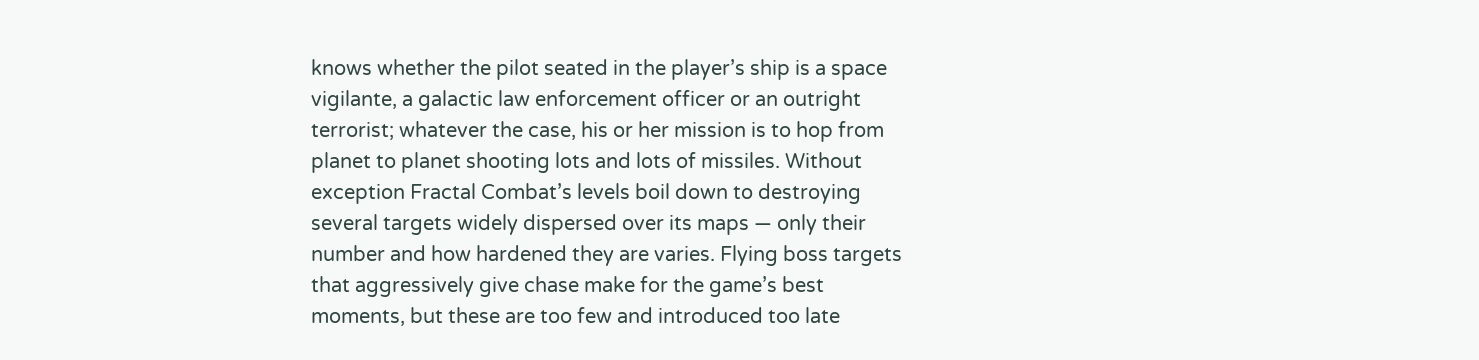knows whether the pilot seated in the player’s ship is a space vigilante, a galactic law enforcement officer or an outright terrorist; whatever the case, his or her mission is to hop from planet to planet shooting lots and lots of missiles. Without exception Fractal Combat’s levels boil down to destroying several targets widely dispersed over its maps — only their number and how hardened they are varies. Flying boss targets that aggressively give chase make for the game’s best moments, but these are too few and introduced too late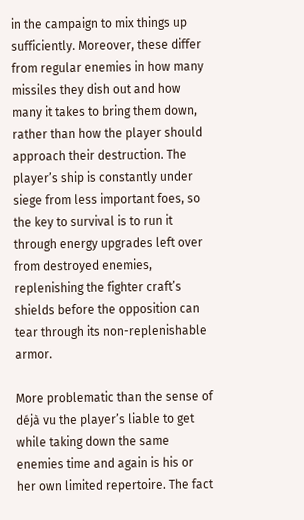in the campaign to mix things up sufficiently. Moreover, these differ from regular enemies in how many missiles they dish out and how many it takes to bring them down, rather than how the player should approach their destruction. The player’s ship is constantly under siege from less important foes, so the key to survival is to run it through energy upgrades left over from destroyed enemies, replenishing the fighter craft’s shields before the opposition can tear through its non-replenishable armor.

More problematic than the sense of déjà vu the player’s liable to get while taking down the same enemies time and again is his or her own limited repertoire. The fact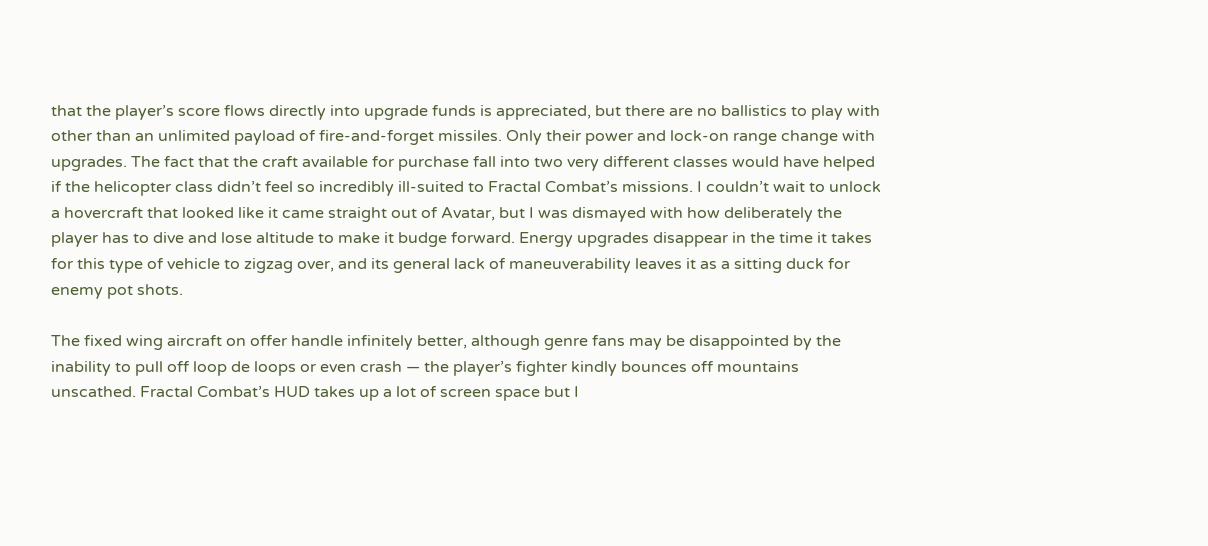that the player’s score flows directly into upgrade funds is appreciated, but there are no ballistics to play with other than an unlimited payload of fire-and-forget missiles. Only their power and lock-on range change with upgrades. The fact that the craft available for purchase fall into two very different classes would have helped if the helicopter class didn’t feel so incredibly ill-suited to Fractal Combat’s missions. I couldn’t wait to unlock a hovercraft that looked like it came straight out of Avatar, but I was dismayed with how deliberately the player has to dive and lose altitude to make it budge forward. Energy upgrades disappear in the time it takes for this type of vehicle to zigzag over, and its general lack of maneuverability leaves it as a sitting duck for enemy pot shots.

The fixed wing aircraft on offer handle infinitely better, although genre fans may be disappointed by the inability to pull off loop de loops or even crash — the player’s fighter kindly bounces off mountains unscathed. Fractal Combat’s HUD takes up a lot of screen space but I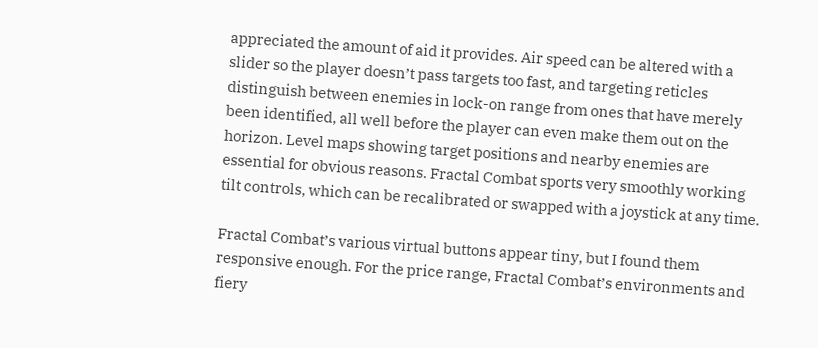appreciated the amount of aid it provides. Air speed can be altered with a slider so the player doesn’t pass targets too fast, and targeting reticles distinguish between enemies in lock-on range from ones that have merely been identified, all well before the player can even make them out on the horizon. Level maps showing target positions and nearby enemies are essential for obvious reasons. Fractal Combat sports very smoothly working tilt controls, which can be recalibrated or swapped with a joystick at any time.

Fractal Combat’s various virtual buttons appear tiny, but I found them responsive enough. For the price range, Fractal Combat’s environments and fiery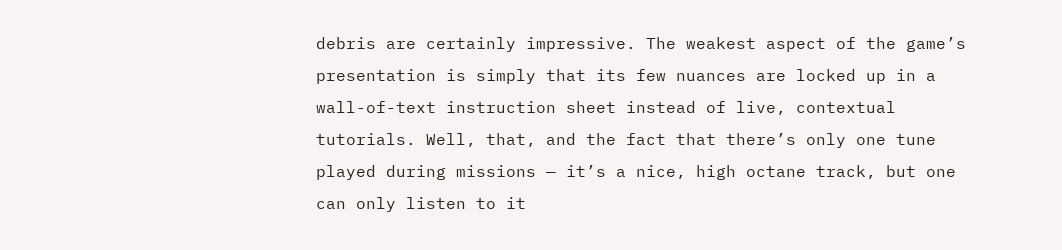debris are certainly impressive. The weakest aspect of the game’s presentation is simply that its few nuances are locked up in a wall-of-text instruction sheet instead of live, contextual tutorials. Well, that, and the fact that there’s only one tune played during missions — it’s a nice, high octane track, but one can only listen to it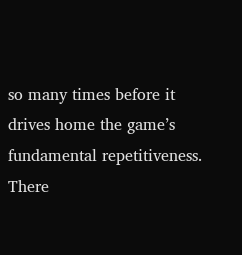so many times before it drives home the game’s fundamental repetitiveness. There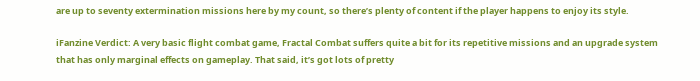are up to seventy extermination missions here by my count, so there’s plenty of content if the player happens to enjoy its style.

iFanzine Verdict: A very basic flight combat game, Fractal Combat suffers quite a bit for its repetitive missions and an upgrade system that has only marginal effects on gameplay. That said, it’s got lots of pretty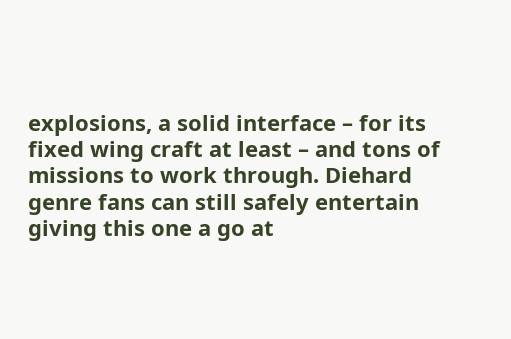explosions, a solid interface – for its fixed wing craft at least – and tons of missions to work through. Diehard genre fans can still safely entertain giving this one a go at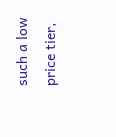such a low price tier,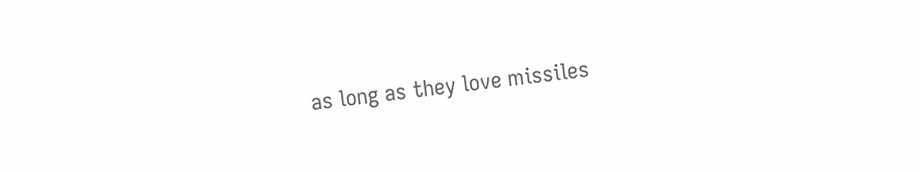as long as they love missiles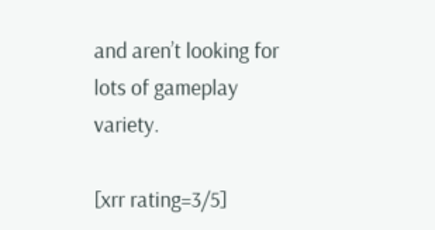and aren’t looking for lots of gameplay variety.

[xrr rating=3/5]